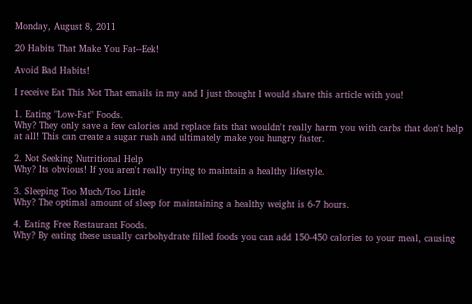Monday, August 8, 2011

20 Habits That Make You Fat--Eek!

Avoid Bad Habits!

I receive Eat This Not That emails in my and I just thought I would share this article with you!

1. Eating "Low-Fat" Foods.
Why? They only save a few calories and replace fats that wouldn't really harm you with carbs that don't help at all! This can create a sugar rush and ultimately make you hungry faster.

2. Not Seeking Nutritional Help
Why? Its obvious! If you aren't really trying to maintain a healthy lifestyle.

3. Sleeping Too Much/Too Little
Why? The optimal amount of sleep for maintaining a healthy weight is 6-7 hours.

4. Eating Free Restaurant Foods.
Why? By eating these usually carbohydrate filled foods you can add 150-450 calories to your meal, causing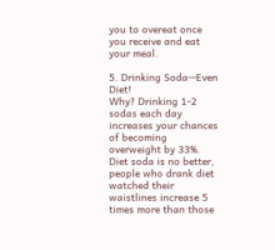you to overeat once you receive and eat your meal.

5. Drinking Soda--Even Diet!
Why? Drinking 1-2 sodas each day increases your chances of becoming overweight by 33%.  Diet soda is no better, people who drank diet watched their waistlines increase 5 times more than those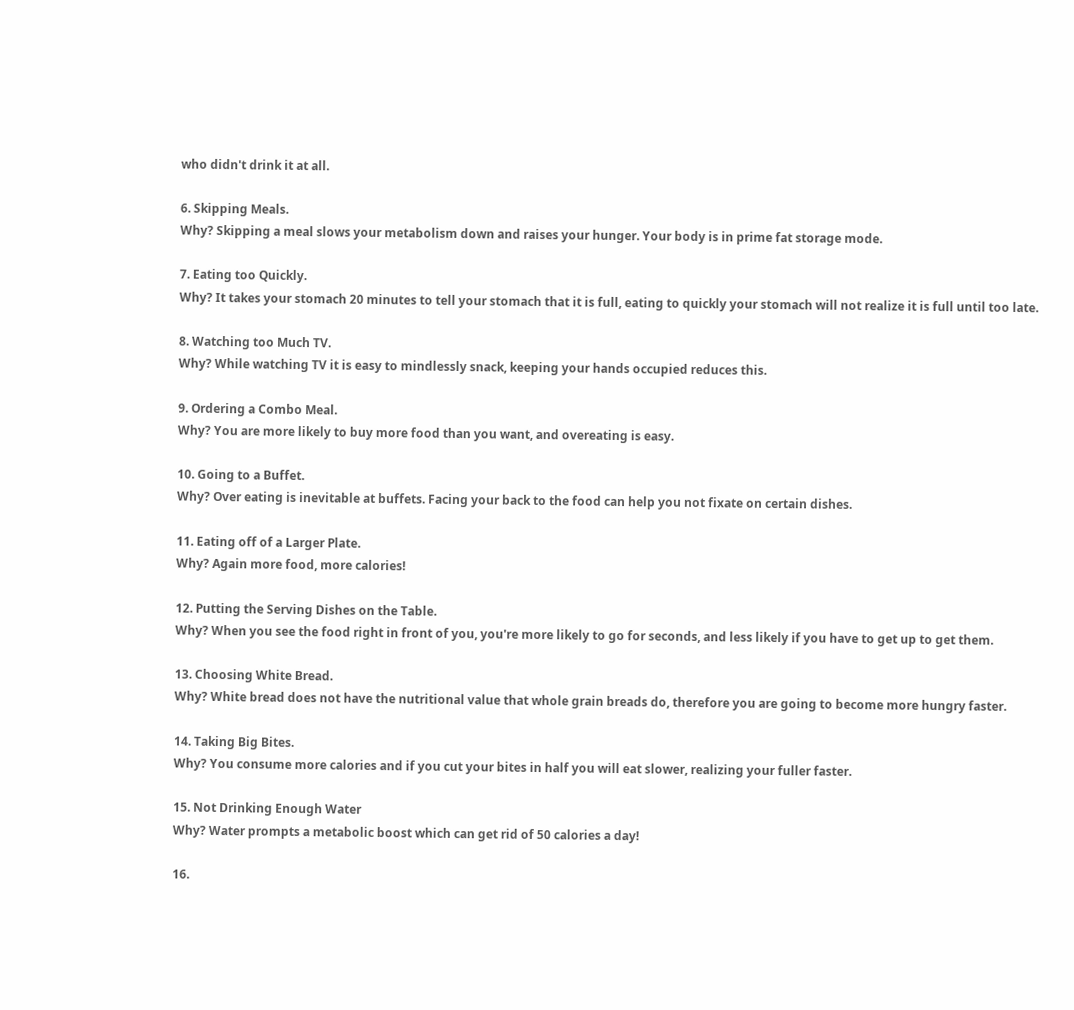who didn't drink it at all.

6. Skipping Meals.
Why? Skipping a meal slows your metabolism down and raises your hunger. Your body is in prime fat storage mode.

7. Eating too Quickly.
Why? It takes your stomach 20 minutes to tell your stomach that it is full, eating to quickly your stomach will not realize it is full until too late.

8. Watching too Much TV.
Why? While watching TV it is easy to mindlessly snack, keeping your hands occupied reduces this.

9. Ordering a Combo Meal.
Why? You are more likely to buy more food than you want, and overeating is easy.

10. Going to a Buffet.
Why? Over eating is inevitable at buffets. Facing your back to the food can help you not fixate on certain dishes.

11. Eating off of a Larger Plate.
Why? Again more food, more calories!

12. Putting the Serving Dishes on the Table.
Why? When you see the food right in front of you, you're more likely to go for seconds, and less likely if you have to get up to get them.

13. Choosing White Bread.
Why? White bread does not have the nutritional value that whole grain breads do, therefore you are going to become more hungry faster.

14. Taking Big Bites.
Why? You consume more calories and if you cut your bites in half you will eat slower, realizing your fuller faster.

15. Not Drinking Enough Water
Why? Water prompts a metabolic boost which can get rid of 50 calories a day!

16.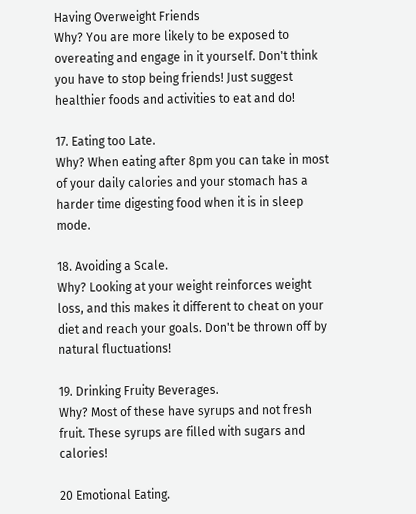Having Overweight Friends
Why? You are more likely to be exposed to overeating and engage in it yourself. Don't think you have to stop being friends! Just suggest healthier foods and activities to eat and do!

17. Eating too Late.
Why? When eating after 8pm you can take in most of your daily calories and your stomach has a harder time digesting food when it is in sleep mode.

18. Avoiding a Scale.
Why? Looking at your weight reinforces weight loss, and this makes it different to cheat on your diet and reach your goals. Don't be thrown off by natural fluctuations!

19. Drinking Fruity Beverages.
Why? Most of these have syrups and not fresh fruit. These syrups are filled with sugars and calories!

20 Emotional Eating.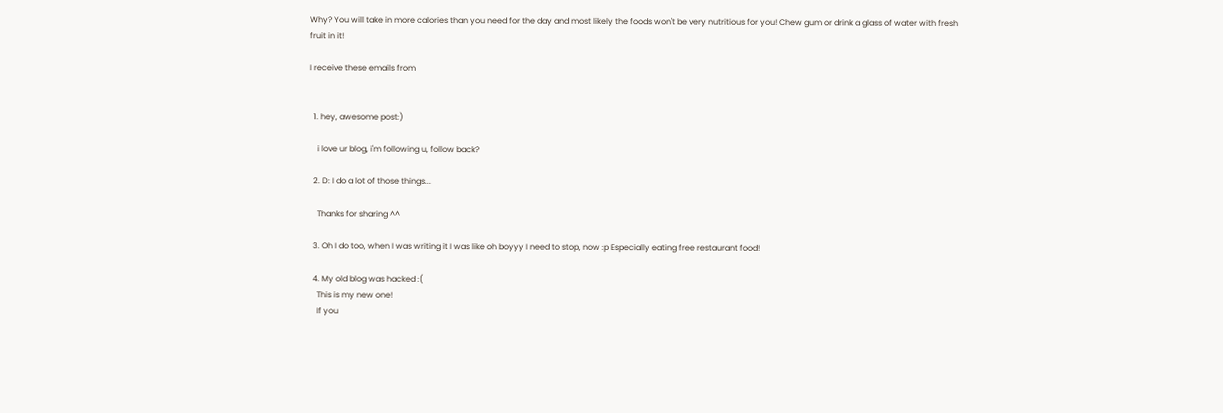Why? You will take in more calories than you need for the day and most likely the foods won't be very nutritious for you! Chew gum or drink a glass of water with fresh fruit in it!

I receive these emails from


  1. hey, awesome post:)

    i love ur blog, i'm following u, follow back?

  2. D: I do a lot of those things...

    Thanks for sharing ^^

  3. Oh I do too, when I was writing it I was like oh boyyy I need to stop, now :p Especially eating free restaurant food!

  4. My old blog was hacked :(
    This is my new one!
    If you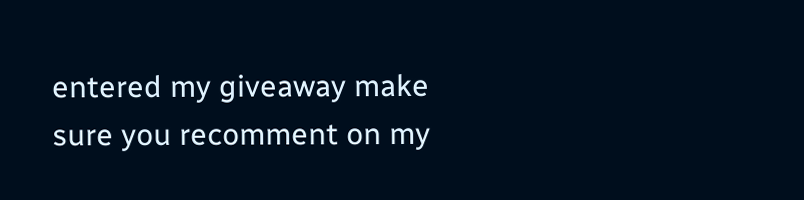entered my giveaway make sure you recomment on my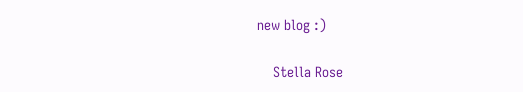new blog :)

    Stella Rose